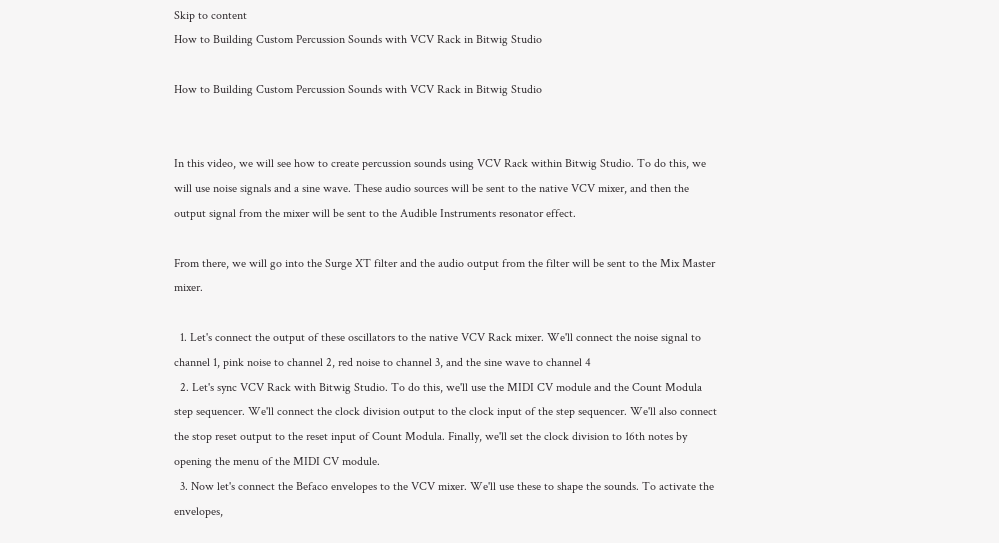Skip to content
How to Building Custom Percussion Sounds with VCV Rack in Bitwig Studio

How to Building Custom Percussion Sounds with VCV Rack in Bitwig Studio


In this video, we will see how to create percussion sounds using VCV Rack within Bitwig Studio. To do this, we will use noise signals and a sine wave. These audio sources will be sent to the native VCV mixer, and then the output signal from the mixer will be sent to the Audible Instruments resonator effect.

From there, we will go into the Surge XT filter and the audio output from the filter will be sent to the Mix Master mixer.

  1. Let's connect the output of these oscillators to the native VCV Rack mixer. We'll connect the noise signal to channel 1, pink noise to channel 2, red noise to channel 3, and the sine wave to channel 4
  2. Let's sync VCV Rack with Bitwig Studio. To do this, we'll use the MIDI CV module and the Count Modula step sequencer. We'll connect the clock division output to the clock input of the step sequencer. We'll also connect the stop reset output to the reset input of Count Modula. Finally, we'll set the clock division to 16th notes by opening the menu of the MIDI CV module.
  3. Now let's connect the Befaco envelopes to the VCV mixer. We'll use these to shape the sounds. To activate the envelopes,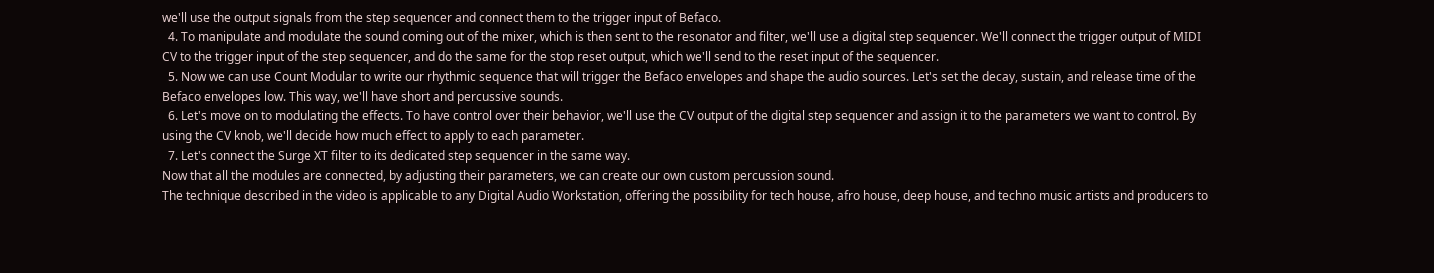we'll use the output signals from the step sequencer and connect them to the trigger input of Befaco.
  4. To manipulate and modulate the sound coming out of the mixer, which is then sent to the resonator and filter, we'll use a digital step sequencer. We'll connect the trigger output of MIDI CV to the trigger input of the step sequencer, and do the same for the stop reset output, which we'll send to the reset input of the sequencer.
  5. Now we can use Count Modular to write our rhythmic sequence that will trigger the Befaco envelopes and shape the audio sources. Let's set the decay, sustain, and release time of the Befaco envelopes low. This way, we'll have short and percussive sounds.
  6. Let's move on to modulating the effects. To have control over their behavior, we'll use the CV output of the digital step sequencer and assign it to the parameters we want to control. By using the CV knob, we'll decide how much effect to apply to each parameter.
  7. Let's connect the Surge XT filter to its dedicated step sequencer in the same way.
Now that all the modules are connected, by adjusting their parameters, we can create our own custom percussion sound.
The technique described in the video is applicable to any Digital Audio Workstation, offering the possibility for tech house, afro house, deep house, and techno music artists and producers to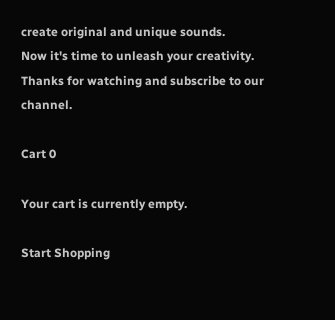create original and unique sounds.
Now it's time to unleash your creativity. Thanks for watching and subscribe to our channel.

Cart 0

Your cart is currently empty.

Start Shopping